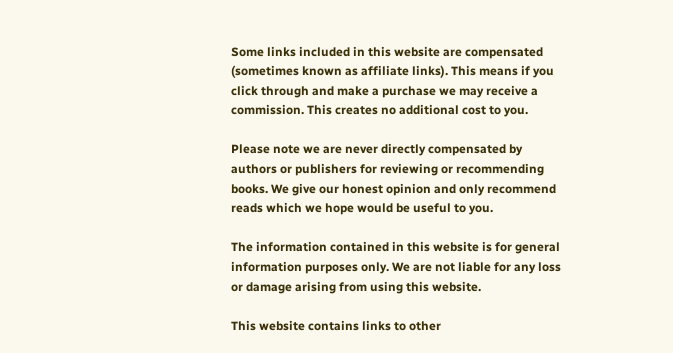Some links included in this website are compensated (sometimes known as affiliate links). This means if you click through and make a purchase we may receive a commission. This creates no additional cost to you.

Please note we are never directly compensated by authors or publishers for reviewing or recommending books. We give our honest opinion and only recommend reads which we hope would be useful to you.

The information contained in this website is for general information purposes only. We are not liable for any loss or damage arising from using this website.

This website contains links to other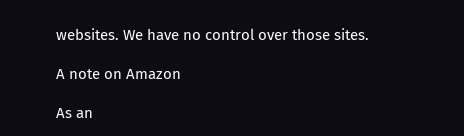websites. We have no control over those sites.

A note on Amazon

As an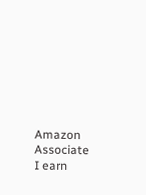Amazon Associate I earn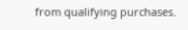from qualifying purchases.